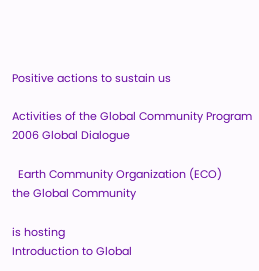Positive actions to sustain us

Activities of the Global Community Program 2006 Global Dialogue

  Earth Community Organization (ECO)
the Global Community

is hosting
Introduction to Global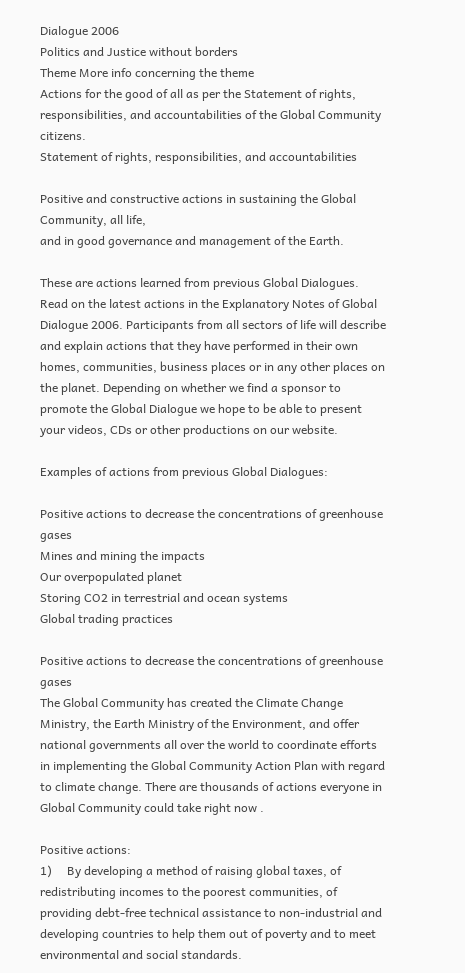Dialogue 2006
Politics and Justice without borders
Theme More info concerning the theme
Actions for the good of all as per the Statement of rights, responsibilities, and accountabilities of the Global Community citizens.
Statement of rights, responsibilities, and accountabilities

Positive and constructive actions in sustaining the Global Community, all life,
and in good governance and management of the Earth.

These are actions learned from previous Global Dialogues. Read on the latest actions in the Explanatory Notes of Global Dialogue 2006. Participants from all sectors of life will describe and explain actions that they have performed in their own homes, communities, business places or in any other places on the planet. Depending on whether we find a sponsor to promote the Global Dialogue we hope to be able to present your videos, CDs or other productions on our website.

Examples of actions from previous Global Dialogues:

Positive actions to decrease the concentrations of greenhouse gases
Mines and mining the impacts
Our overpopulated planet
Storing CO2 in terrestrial and ocean systems
Global trading practices

Positive actions to decrease the concentrations of greenhouse gases
The Global Community has created the Climate Change Ministry, the Earth Ministry of the Environment, and offer national governments all over the world to coordinate efforts in implementing the Global Community Action Plan with regard to climate change. There are thousands of actions everyone in Global Community could take right now .

Positive actions:
1)     By developing a method of raising global taxes, of redistributing incomes to the poorest communities, of providing debt-free technical assistance to non-industrial and developing countries to help them out of poverty and to meet environmental and social standards.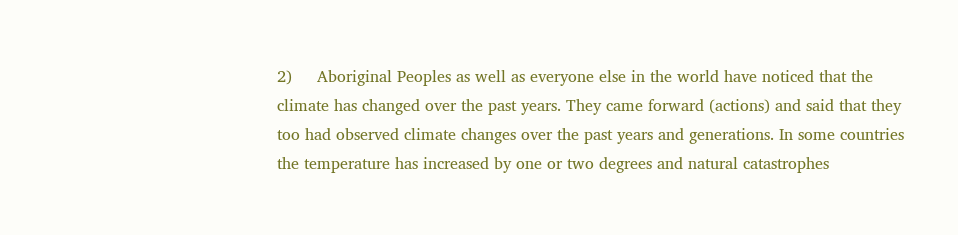2)     Aboriginal Peoples as well as everyone else in the world have noticed that the climate has changed over the past years. They came forward (actions) and said that they too had observed climate changes over the past years and generations. In some countries the temperature has increased by one or two degrees and natural catastrophes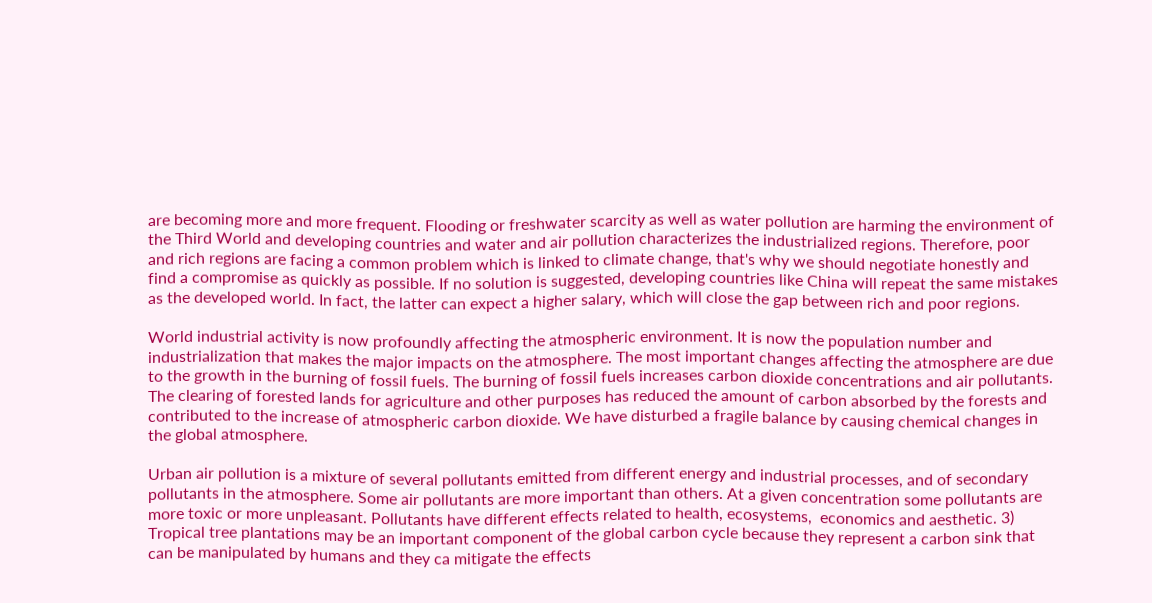are becoming more and more frequent. Flooding or freshwater scarcity as well as water pollution are harming the environment of the Third World and developing countries and water and air pollution characterizes the industrialized regions. Therefore, poor and rich regions are facing a common problem which is linked to climate change, that's why we should negotiate honestly and find a compromise as quickly as possible. If no solution is suggested, developing countries like China will repeat the same mistakes as the developed world. In fact, the latter can expect a higher salary, which will close the gap between rich and poor regions.

World industrial activity is now profoundly affecting the atmospheric environment. It is now the population number and industrialization that makes the major impacts on the atmosphere. The most important changes affecting the atmosphere are due to the growth in the burning of fossil fuels. The burning of fossil fuels increases carbon dioxide concentrations and air pollutants. The clearing of forested lands for agriculture and other purposes has reduced the amount of carbon absorbed by the forests and contributed to the increase of atmospheric carbon dioxide. We have disturbed a fragile balance by causing chemical changes in the global atmosphere.

Urban air pollution is a mixture of several pollutants emitted from different energy and industrial processes, and of secondary pollutants in the atmosphere. Some air pollutants are more important than others. At a given concentration some pollutants are more toxic or more unpleasant. Pollutants have different effects related to health, ecosystems,  economics and aesthetic. 3)     Tropical tree plantations may be an important component of the global carbon cycle because they represent a carbon sink that can be manipulated by humans and they ca mitigate the effects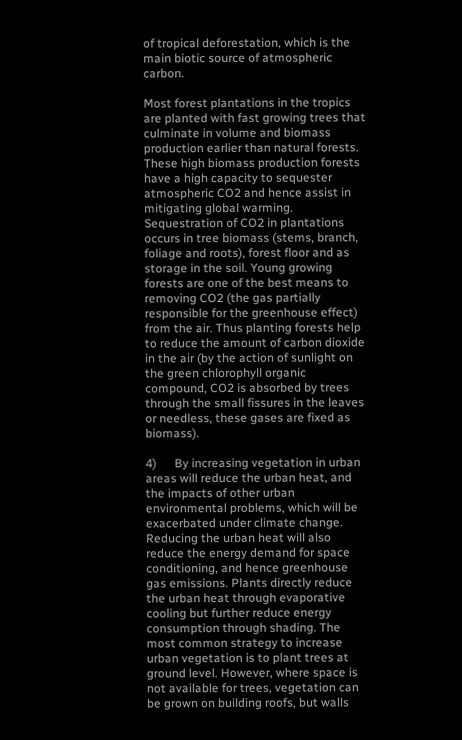of tropical deforestation, which is the main biotic source of atmospheric carbon.

Most forest plantations in the tropics are planted with fast growing trees that culminate in volume and biomass production earlier than natural forests. These high biomass production forests have a high capacity to sequester atmospheric CO2 and hence assist in mitigating global warming. Sequestration of CO2 in plantations occurs in tree biomass (stems, branch, foliage and roots), forest floor and as storage in the soil. Young growing forests are one of the best means to removing CO2 (the gas partially responsible for the greenhouse effect) from the air. Thus planting forests help to reduce the amount of carbon dioxide in the air (by the action of sunlight on the green chlorophyll organic compound, CO2 is absorbed by trees through the small fissures in the leaves or needless, these gases are fixed as biomass).

4)      By increasing vegetation in urban areas will reduce the urban heat, and the impacts of other urban environmental problems, which will be exacerbated under climate change. Reducing the urban heat will also reduce the energy demand for space conditioning, and hence greenhouse gas emissions. Plants directly reduce the urban heat through evaporative cooling but further reduce energy consumption through shading. The most common strategy to increase urban vegetation is to plant trees at ground level. However, where space is not available for trees, vegetation can be grown on building roofs, but walls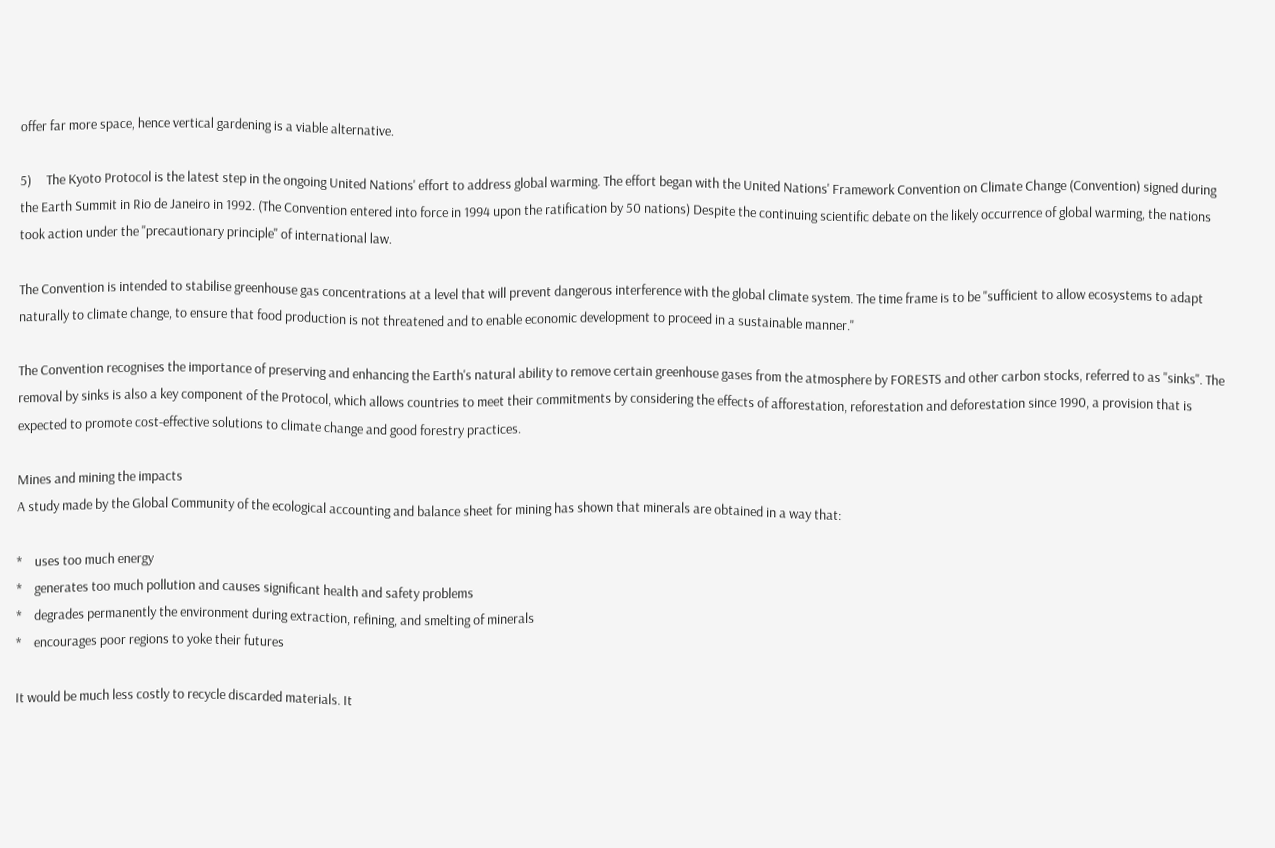offer far more space, hence vertical gardening is a viable alternative.

5)     The Kyoto Protocol is the latest step in the ongoing United Nations' effort to address global warming. The effort began with the United Nations' Framework Convention on Climate Change (Convention) signed during the Earth Summit in Rio de Janeiro in 1992. (The Convention entered into force in 1994 upon the ratification by 50 nations) Despite the continuing scientific debate on the likely occurrence of global warming, the nations took action under the "precautionary principle" of international law.

The Convention is intended to stabilise greenhouse gas concentrations at a level that will prevent dangerous interference with the global climate system. The time frame is to be "sufficient to allow ecosystems to adapt naturally to climate change, to ensure that food production is not threatened and to enable economic development to proceed in a sustainable manner."

The Convention recognises the importance of preserving and enhancing the Earth's natural ability to remove certain greenhouse gases from the atmosphere by FORESTS and other carbon stocks, referred to as "sinks". The removal by sinks is also a key component of the Protocol, which allows countries to meet their commitments by considering the effects of afforestation, reforestation and deforestation since 1990, a provision that is expected to promote cost-effective solutions to climate change and good forestry practices.

Mines and mining the impacts
A study made by the Global Community of the ecological accounting and balance sheet for mining has shown that minerals are obtained in a way that:

*    uses too much energy
*    generates too much pollution and causes significant health and safety problems
*    degrades permanently the environment during extraction, refining, and smelting of minerals
*    encourages poor regions to yoke their futures

It would be much less costly to recycle discarded materials. It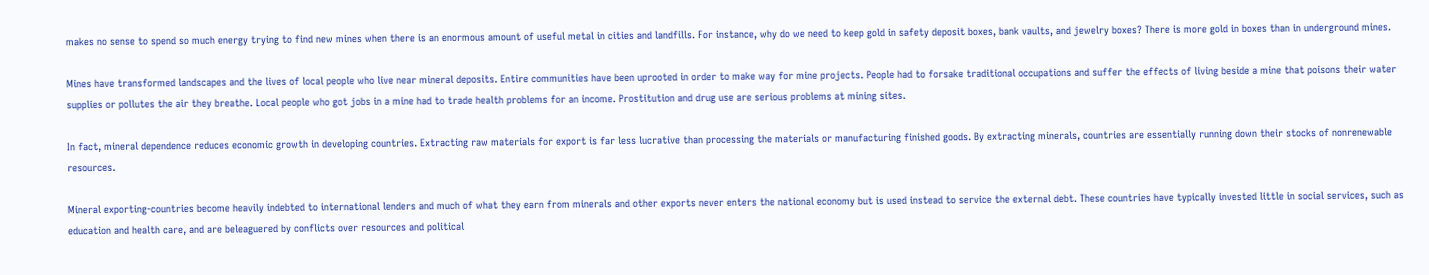makes no sense to spend so much energy trying to find new mines when there is an enormous amount of useful metal in cities and landfills. For instance, why do we need to keep gold in safety deposit boxes, bank vaults, and jewelry boxes? There is more gold in boxes than in underground mines.

Mines have transformed landscapes and the lives of local people who live near mineral deposits. Entire communities have been uprooted in order to make way for mine projects. People had to forsake traditional occupations and suffer the effects of living beside a mine that poisons their water supplies or pollutes the air they breathe. Local people who got jobs in a mine had to trade health problems for an income. Prostitution and drug use are serious problems at mining sites.

In fact, mineral dependence reduces economic growth in developing countries. Extracting raw materials for export is far less lucrative than processing the materials or manufacturing finished goods. By extracting minerals, countries are essentially running down their stocks of nonrenewable resources.

Mineral exporting-countries become heavily indebted to international lenders and much of what they earn from minerals and other exports never enters the national economy but is used instead to service the external debt. These countries have typically invested little in social services, such as education and health care, and are beleaguered by conflicts over resources and political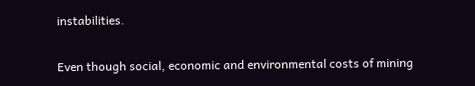instabilities.

Even though social, economic and environmental costs of mining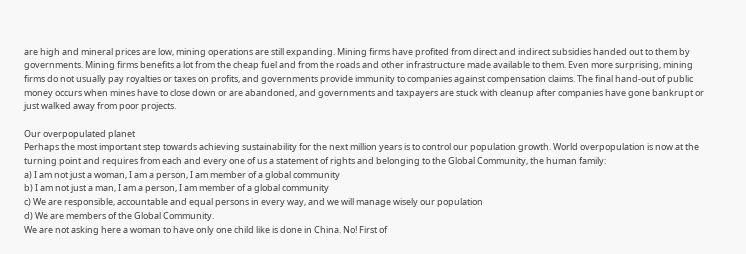are high and mineral prices are low, mining operations are still expanding. Mining firms have profited from direct and indirect subsidies handed out to them by governments. Mining firms benefits a lot from the cheap fuel and from the roads and other infrastructure made available to them. Even more surprising, mining firms do not usually pay royalties or taxes on profits, and governments provide immunity to companies against compensation claims. The final hand-out of public money occurs when mines have to close down or are abandoned, and governments and taxpayers are stuck with cleanup after companies have gone bankrupt or just walked away from poor projects.

Our overpopulated planet
Perhaps the most important step towards achieving sustainability for the next million years is to control our population growth. World overpopulation is now at the turning point and requires from each and every one of us a statement of rights and belonging to the Global Community, the human family:
a) I am not just a woman, I am a person, I am member of a global community
b) I am not just a man, I am a person, I am member of a global community
c) We are responsible, accountable and equal persons in every way, and we will manage wisely our population
d) We are members of the Global Community.
We are not asking here a woman to have only one child like is done in China. No! First of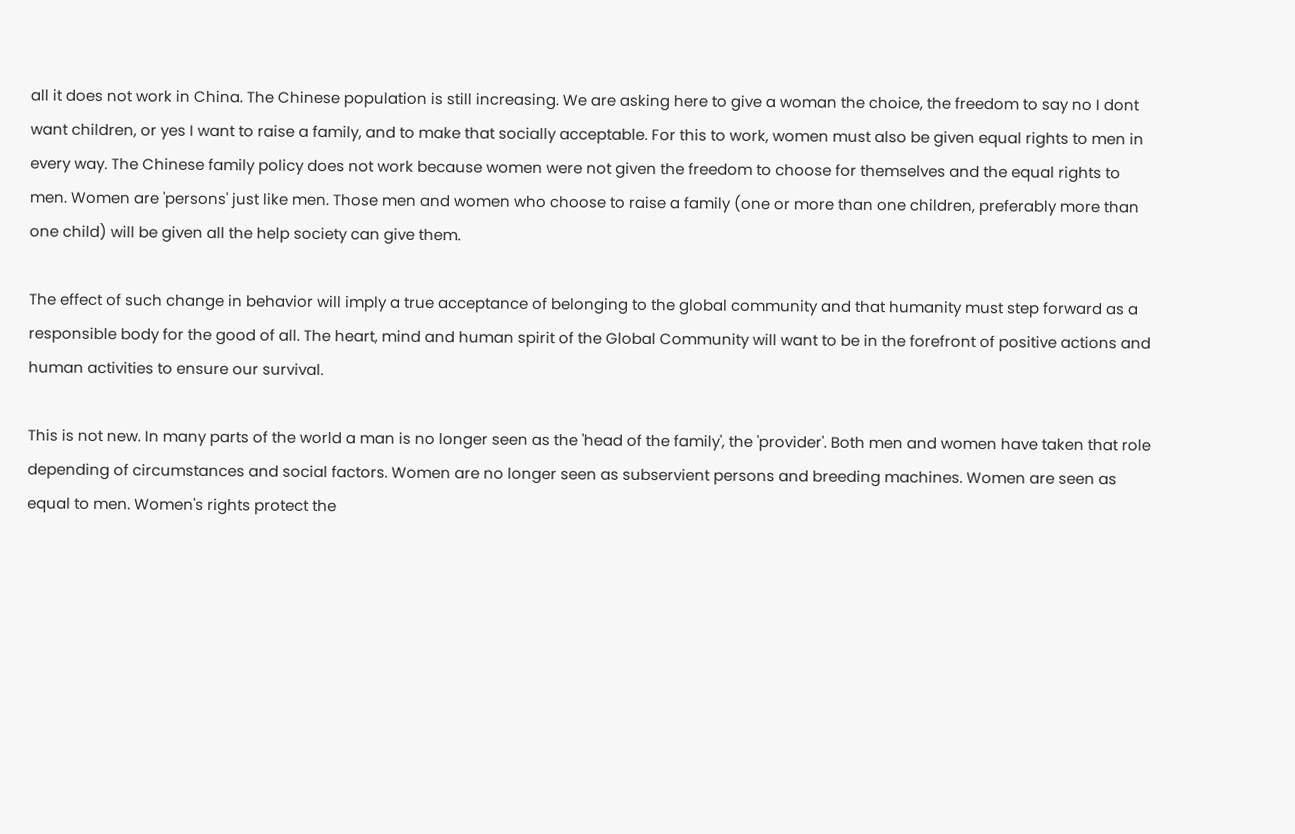all it does not work in China. The Chinese population is still increasing. We are asking here to give a woman the choice, the freedom to say no I dont want children, or yes I want to raise a family, and to make that socially acceptable. For this to work, women must also be given equal rights to men in every way. The Chinese family policy does not work because women were not given the freedom to choose for themselves and the equal rights to men. Women are 'persons' just like men. Those men and women who choose to raise a family (one or more than one children, preferably more than one child) will be given all the help society can give them.

The effect of such change in behavior will imply a true acceptance of belonging to the global community and that humanity must step forward as a responsible body for the good of all. The heart, mind and human spirit of the Global Community will want to be in the forefront of positive actions and human activities to ensure our survival.

This is not new. In many parts of the world a man is no longer seen as the 'head of the family', the 'provider'. Both men and women have taken that role depending of circumstances and social factors. Women are no longer seen as subservient persons and breeding machines. Women are seen as equal to men. Women's rights protect the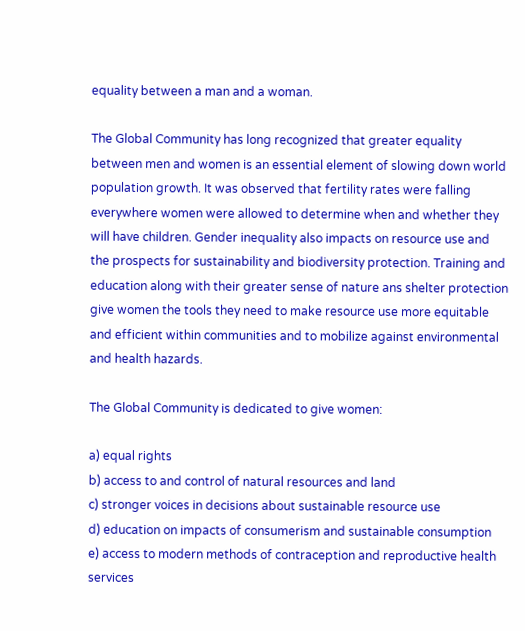equality between a man and a woman.

The Global Community has long recognized that greater equality between men and women is an essential element of slowing down world population growth. It was observed that fertility rates were falling everywhere women were allowed to determine when and whether they will have children. Gender inequality also impacts on resource use and the prospects for sustainability and biodiversity protection. Training and education along with their greater sense of nature ans shelter protection give women the tools they need to make resource use more equitable and efficient within communities and to mobilize against environmental and health hazards.

The Global Community is dedicated to give women:

a) equal rights
b) access to and control of natural resources and land
c) stronger voices in decisions about sustainable resource use
d) education on impacts of consumerism and sustainable consumption
e) access to modern methods of contraception and reproductive health services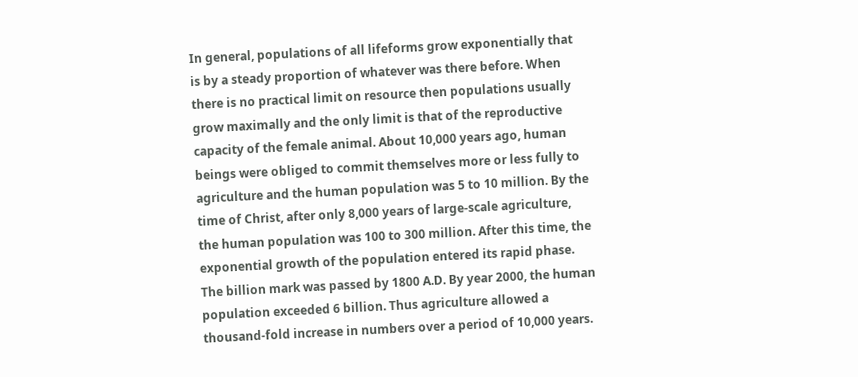In general, populations of all lifeforms grow exponentially that is by a steady proportion of whatever was there before. When there is no practical limit on resource then populations usually grow maximally and the only limit is that of the reproductive capacity of the female animal. About 10,000 years ago, human beings were obliged to commit themselves more or less fully to agriculture and the human population was 5 to 10 million. By the time of Christ, after only 8,000 years of large-scale agriculture, the human population was 100 to 300 million. After this time, the exponential growth of the population entered its rapid phase. The billion mark was passed by 1800 A.D. By year 2000, the human population exceeded 6 billion. Thus agriculture allowed a thousand-fold increase in numbers over a period of 10,000 years.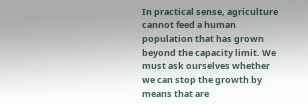In practical sense, agriculture cannot feed a human population that has grown beyond the capacity limit. We must ask ourselves whether we can stop the growth by means that are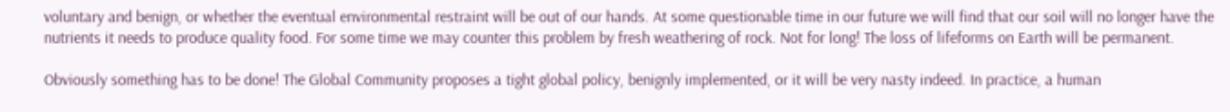voluntary and benign, or whether the eventual environmental restraint will be out of our hands. At some questionable time in our future we will find that our soil will no longer have the nutrients it needs to produce quality food. For some time we may counter this problem by fresh weathering of rock. Not for long! The loss of lifeforms on Earth will be permanent.

Obviously something has to be done! The Global Community proposes a tight global policy, benignly implemented, or it will be very nasty indeed. In practice, a human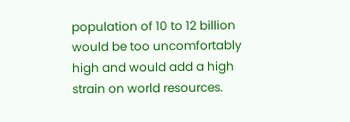population of 10 to 12 billion would be too uncomfortably high and would add a high strain on world resources.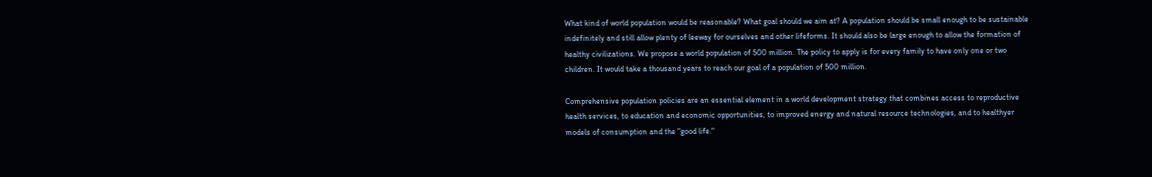What kind of world population would be reasonable? What goal should we aim at? A population should be small enough to be sustainable indefinitely and still allow plenty of leeway for ourselves and other lifeforms. It should also be large enough to allow the formation of healthy civilizations. We propose a world population of 500 million. The policy to apply is for every family to have only one or two children. It would take a thousand years to reach our goal of a population of 500 million.

Comprehensive population policies are an essential element in a world development strategy that combines access to reproductive health services, to education and economic opportunities, to improved energy and natural resource technologies, and to healthyer models of consumption and the "good life."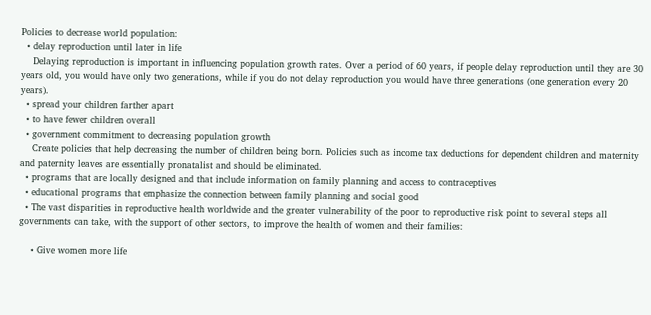Policies to decrease world population:
  • delay reproduction until later in life
    Delaying reproduction is important in influencing population growth rates. Over a period of 60 years, if people delay reproduction until they are 30 years old, you would have only two generations, while if you do not delay reproduction you would have three generations (one generation every 20 years).
  • spread your children farther apart
  • to have fewer children overall
  • government commitment to decreasing population growth
    Create policies that help decreasing the number of children being born. Policies such as income tax deductions for dependent children and maternity and paternity leaves are essentially pronatalist and should be eliminated.
  • programs that are locally designed and that include information on family planning and access to contraceptives
  • educational programs that emphasize the connection between family planning and social good
  • The vast disparities in reproductive health worldwide and the greater vulnerability of the poor to reproductive risk point to several steps all governments can take, with the support of other sectors, to improve the health of women and their families:

    • Give women more life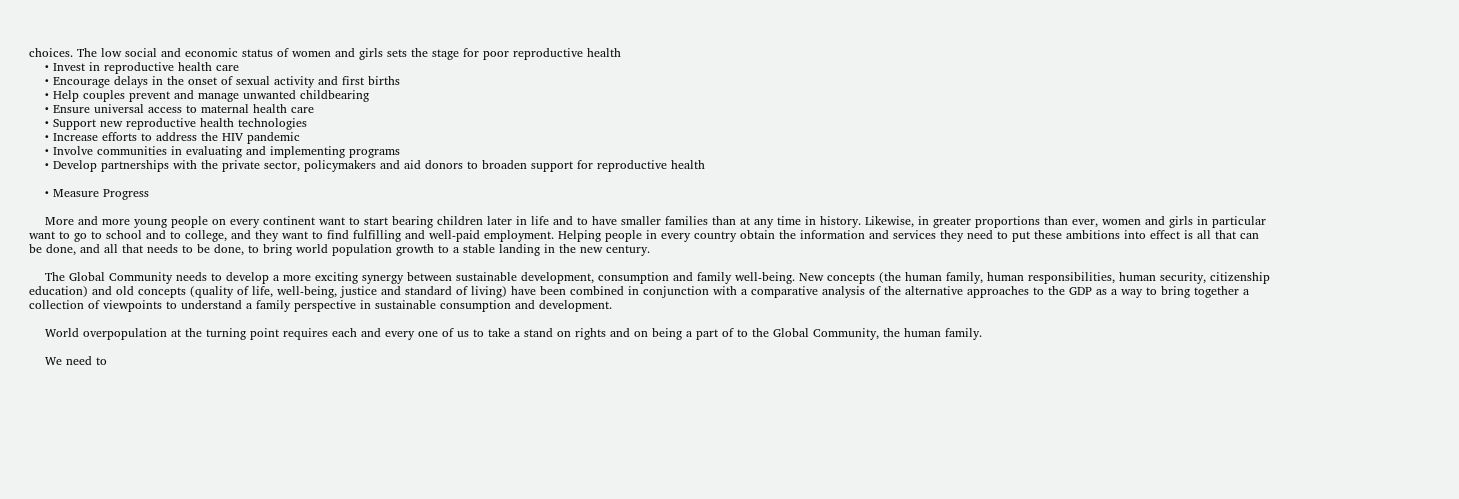choices. The low social and economic status of women and girls sets the stage for poor reproductive health
    • Invest in reproductive health care
    • Encourage delays in the onset of sexual activity and first births
    • Help couples prevent and manage unwanted childbearing
    • Ensure universal access to maternal health care
    • Support new reproductive health technologies
    • Increase efforts to address the HIV pandemic
    • Involve communities in evaluating and implementing programs
    • Develop partnerships with the private sector, policymakers and aid donors to broaden support for reproductive health

    • Measure Progress

    More and more young people on every continent want to start bearing children later in life and to have smaller families than at any time in history. Likewise, in greater proportions than ever, women and girls in particular want to go to school and to college, and they want to find fulfilling and well-paid employment. Helping people in every country obtain the information and services they need to put these ambitions into effect is all that can be done, and all that needs to be done, to bring world population growth to a stable landing in the new century.

    The Global Community needs to develop a more exciting synergy between sustainable development, consumption and family well-being. New concepts (the human family, human responsibilities, human security, citizenship education) and old concepts (quality of life, well-being, justice and standard of living) have been combined in conjunction with a comparative analysis of the alternative approaches to the GDP as a way to bring together a collection of viewpoints to understand a family perspective in sustainable consumption and development.

    World overpopulation at the turning point requires each and every one of us to take a stand on rights and on being a part of to the Global Community, the human family.

    We need to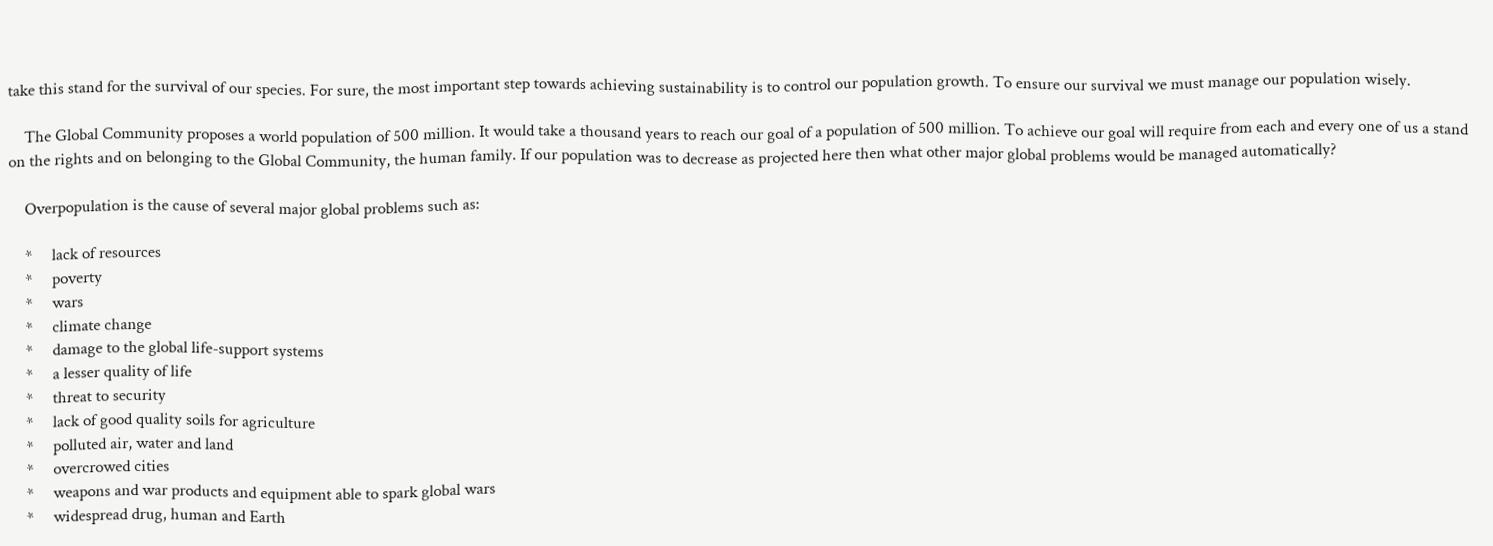take this stand for the survival of our species. For sure, the most important step towards achieving sustainability is to control our population growth. To ensure our survival we must manage our population wisely.

    The Global Community proposes a world population of 500 million. It would take a thousand years to reach our goal of a population of 500 million. To achieve our goal will require from each and every one of us a stand on the rights and on belonging to the Global Community, the human family. If our population was to decrease as projected here then what other major global problems would be managed automatically?

    Overpopulation is the cause of several major global problems such as:

    *     lack of resources
    *     poverty
    *     wars
    *     climate change
    *     damage to the global life-support systems
    *     a lesser quality of life
    *     threat to security
    *     lack of good quality soils for agriculture
    *     polluted air, water and land
    *     overcrowed cities
    *     weapons and war products and equipment able to spark global wars
    *     widespread drug, human and Earth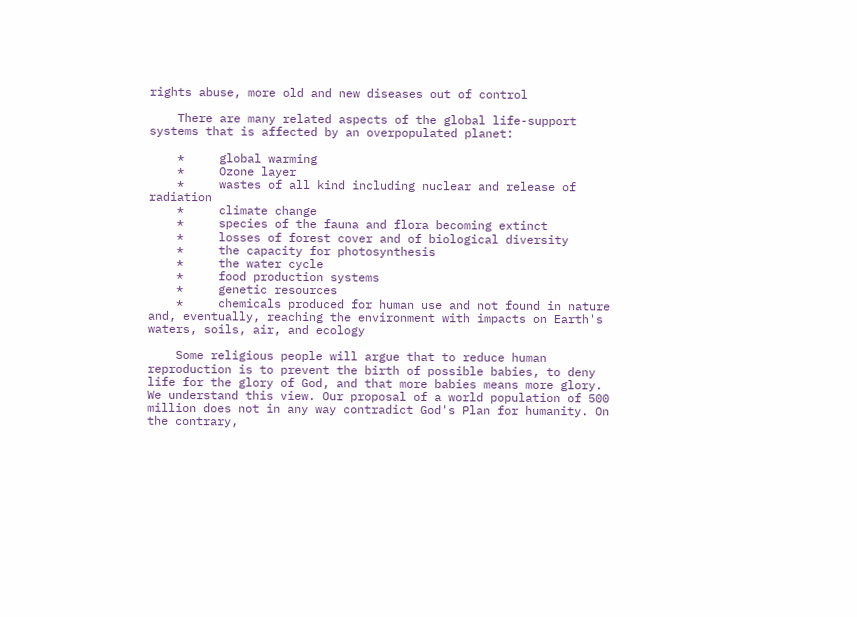rights abuse, more old and new diseases out of control

    There are many related aspects of the global life-support systems that is affected by an overpopulated planet:

    *     global warming
    *     Ozone layer
    *     wastes of all kind including nuclear and release of radiation
    *     climate change
    *     species of the fauna and flora becoming extinct
    *     losses of forest cover and of biological diversity
    *     the capacity for photosynthesis
    *     the water cycle
    *     food production systems
    *     genetic resources
    *     chemicals produced for human use and not found in nature and, eventually, reaching the environment with impacts on Earth's waters, soils, air, and ecology

    Some religious people will argue that to reduce human reproduction is to prevent the birth of possible babies, to deny life for the glory of God, and that more babies means more glory. We understand this view. Our proposal of a world population of 500 million does not in any way contradict God's Plan for humanity. On the contrary,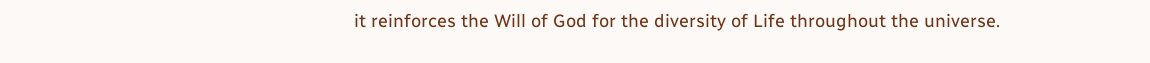it reinforces the Will of God for the diversity of Life throughout the universe.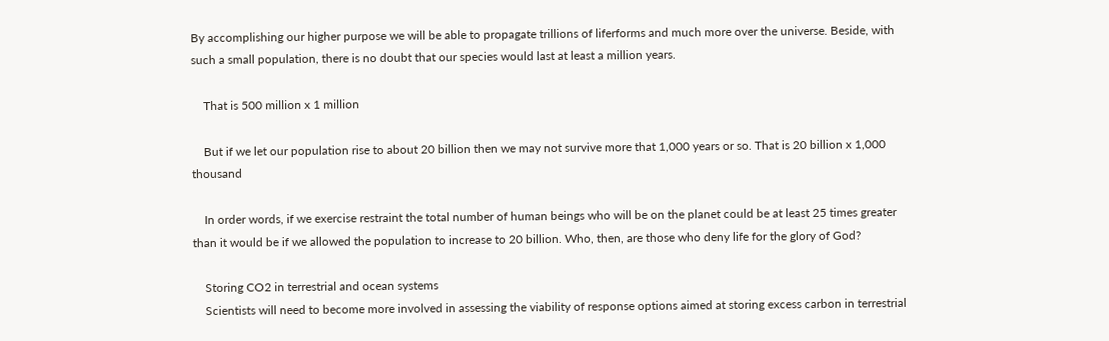By accomplishing our higher purpose we will be able to propagate trillions of liferforms and much more over the universe. Beside, with such a small population, there is no doubt that our species would last at least a million years.

    That is 500 million x 1 million

    But if we let our population rise to about 20 billion then we may not survive more that 1,000 years or so. That is 20 billion x 1,000 thousand

    In order words, if we exercise restraint the total number of human beings who will be on the planet could be at least 25 times greater than it would be if we allowed the population to increase to 20 billion. Who, then, are those who deny life for the glory of God?

    Storing CO2 in terrestrial and ocean systems
    Scientists will need to become more involved in assessing the viability of response options aimed at storing excess carbon in terrestrial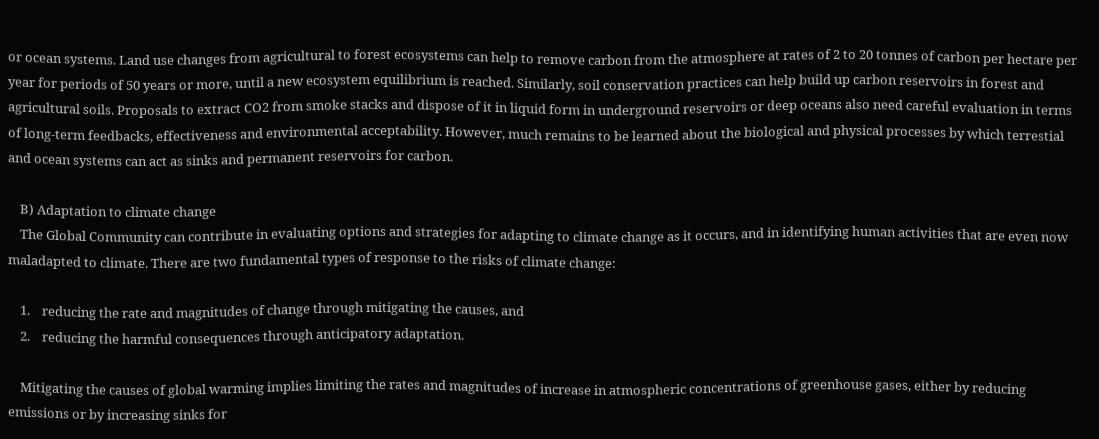or ocean systems. Land use changes from agricultural to forest ecosystems can help to remove carbon from the atmosphere at rates of 2 to 20 tonnes of carbon per hectare per year for periods of 50 years or more, until a new ecosystem equilibrium is reached. Similarly, soil conservation practices can help build up carbon reservoirs in forest and agricultural soils. Proposals to extract CO2 from smoke stacks and dispose of it in liquid form in underground reservoirs or deep oceans also need careful evaluation in terms of long-term feedbacks, effectiveness and environmental acceptability. However, much remains to be learned about the biological and physical processes by which terrestial and ocean systems can act as sinks and permanent reservoirs for carbon.

    B) Adaptation to climate change
    The Global Community can contribute in evaluating options and strategies for adapting to climate change as it occurs, and in identifying human activities that are even now maladapted to climate. There are two fundamental types of response to the risks of climate change:

    1.    reducing the rate and magnitudes of change through mitigating the causes, and
    2.    reducing the harmful consequences through anticipatory adaptation.

    Mitigating the causes of global warming implies limiting the rates and magnitudes of increase in atmospheric concentrations of greenhouse gases, either by reducing emissions or by increasing sinks for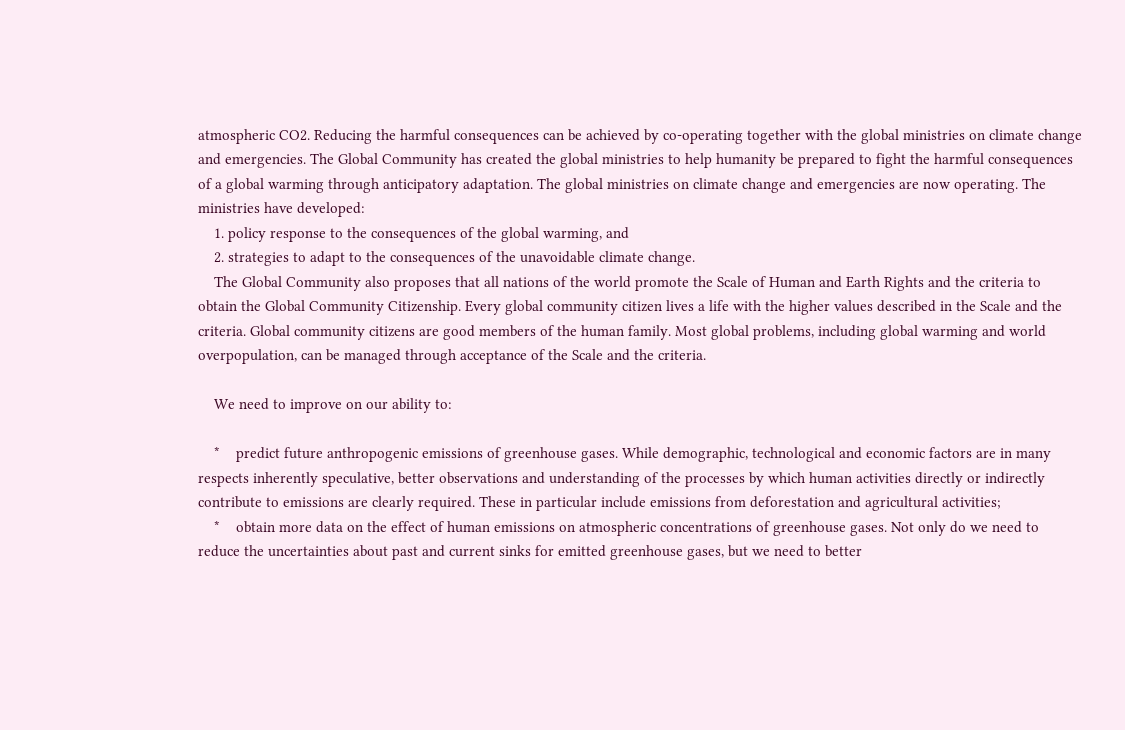atmospheric CO2. Reducing the harmful consequences can be achieved by co-operating together with the global ministries on climate change and emergencies. The Global Community has created the global ministries to help humanity be prepared to fight the harmful consequences of a global warming through anticipatory adaptation. The global ministries on climate change and emergencies are now operating. The ministries have developed:
    1. policy response to the consequences of the global warming, and
    2. strategies to adapt to the consequences of the unavoidable climate change.
    The Global Community also proposes that all nations of the world promote the Scale of Human and Earth Rights and the criteria to obtain the Global Community Citizenship. Every global community citizen lives a life with the higher values described in the Scale and the criteria. Global community citizens are good members of the human family. Most global problems, including global warming and world overpopulation, can be managed through acceptance of the Scale and the criteria.

    We need to improve on our ability to:

    *    predict future anthropogenic emissions of greenhouse gases. While demographic, technological and economic factors are in many respects inherently speculative, better observations and understanding of the processes by which human activities directly or indirectly contribute to emissions are clearly required. These in particular include emissions from deforestation and agricultural activities;
    *    obtain more data on the effect of human emissions on atmospheric concentrations of greenhouse gases. Not only do we need to reduce the uncertainties about past and current sinks for emitted greenhouse gases, but we need to better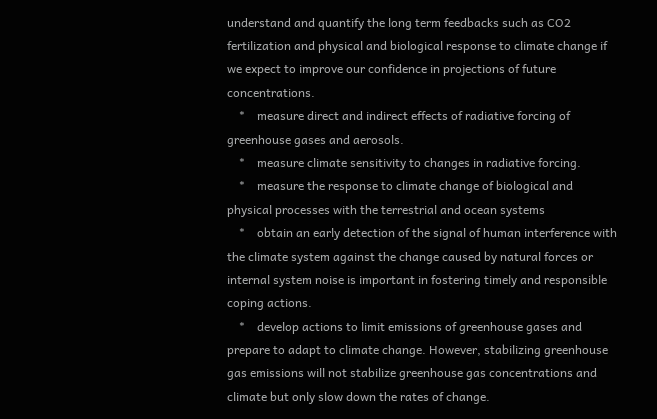understand and quantify the long term feedbacks such as CO2 fertilization and physical and biological response to climate change if we expect to improve our confidence in projections of future concentrations.
    *    measure direct and indirect effects of radiative forcing of greenhouse gases and aerosols.
    *    measure climate sensitivity to changes in radiative forcing.
    *    measure the response to climate change of biological and physical processes with the terrestrial and ocean systems
    *    obtain an early detection of the signal of human interference with the climate system against the change caused by natural forces or internal system noise is important in fostering timely and responsible coping actions.
    *    develop actions to limit emissions of greenhouse gases and prepare to adapt to climate change. However, stabilizing greenhouse gas emissions will not stabilize greenhouse gas concentrations and climate but only slow down the rates of change.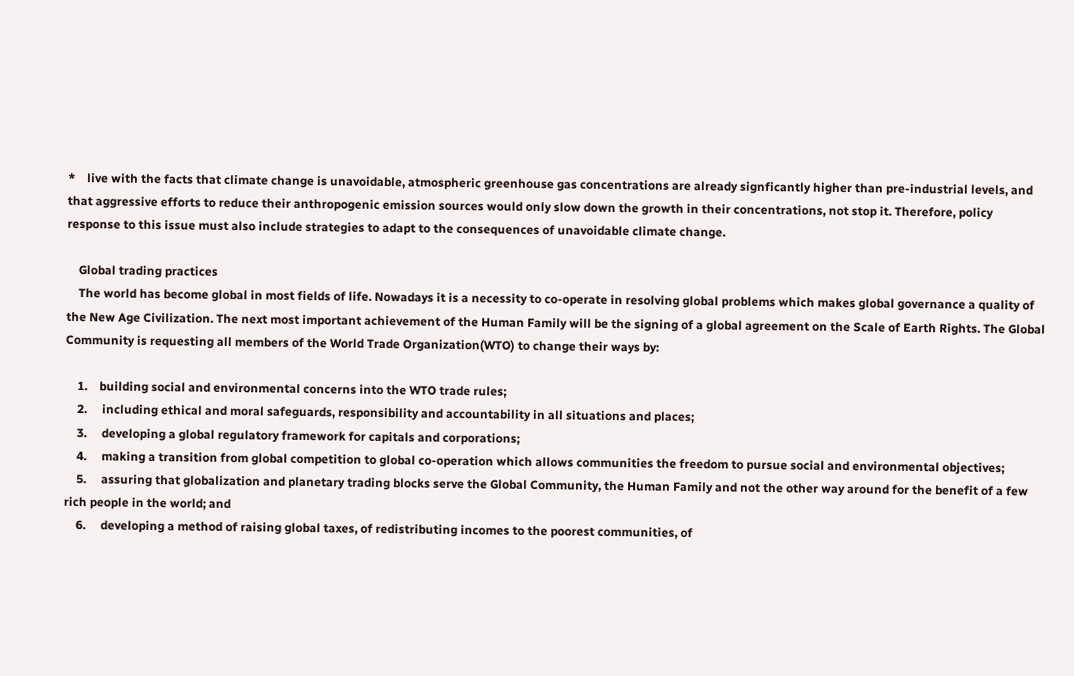*    live with the facts that climate change is unavoidable, atmospheric greenhouse gas concentrations are already signficantly higher than pre-industrial levels, and that aggressive efforts to reduce their anthropogenic emission sources would only slow down the growth in their concentrations, not stop it. Therefore, policy response to this issue must also include strategies to adapt to the consequences of unavoidable climate change.

    Global trading practices
    The world has become global in most fields of life. Nowadays it is a necessity to co-operate in resolving global problems which makes global governance a quality of the New Age Civilization. The next most important achievement of the Human Family will be the signing of a global agreement on the Scale of Earth Rights. The Global Community is requesting all members of the World Trade Organization(WTO) to change their ways by:

    1.    building social and environmental concerns into the WTO trade rules;
    2.     including ethical and moral safeguards, responsibility and accountability in all situations and places;
    3.     developing a global regulatory framework for capitals and corporations;
    4.     making a transition from global competition to global co-operation which allows communities the freedom to pursue social and environmental objectives;
    5.     assuring that globalization and planetary trading blocks serve the Global Community, the Human Family and not the other way around for the benefit of a few rich people in the world; and
    6.     developing a method of raising global taxes, of redistributing incomes to the poorest communities, of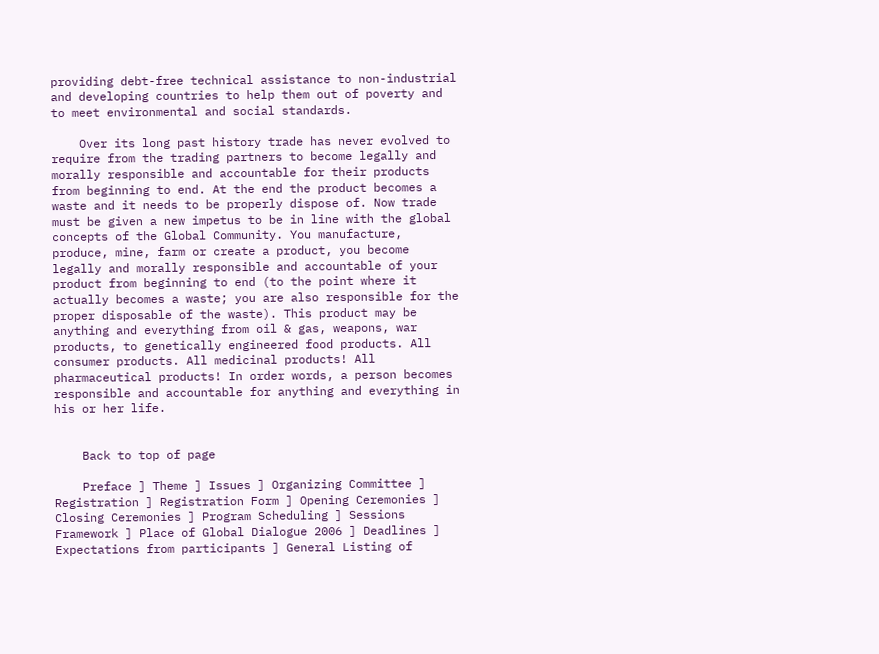providing debt-free technical assistance to non-industrial and developing countries to help them out of poverty and to meet environmental and social standards.

    Over its long past history trade has never evolved to require from the trading partners to become legally and morally responsible and accountable for their products from beginning to end. At the end the product becomes a waste and it needs to be properly dispose of. Now trade must be given a new impetus to be in line with the global concepts of the Global Community. You manufacture, produce, mine, farm or create a product, you become legally and morally responsible and accountable of your product from beginning to end (to the point where it actually becomes a waste; you are also responsible for the proper disposable of the waste). This product may be anything and everything from oil & gas, weapons, war products, to genetically engineered food products. All consumer products. All medicinal products! All pharmaceutical products! In order words, a person becomes responsible and accountable for anything and everything in his or her life.


    Back to top of page

    Preface ] Theme ] Issues ] Organizing Committee ] Registration ] Registration Form ] Opening Ceremonies ] Closing Ceremonies ] Program Scheduling ] Sessions Framework ] Place of Global Dialogue 2006 ] Deadlines ] Expectations from participants ] General Listing of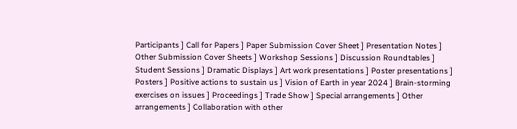Participants ] Call for Papers ] Paper Submission Cover Sheet ] Presentation Notes ] Other Submission Cover Sheets ] Workshop Sessions ] Discussion Roundtables ] Student Sessions ] Dramatic Displays ] Art work presentations ] Poster presentations ] Posters ] Positive actions to sustain us ] Vision of Earth in year 2024 ] Brain-storming exercises on issues ] Proceedings ] Trade Show ] Special arrangements ] Other arrangements ] Collaboration with other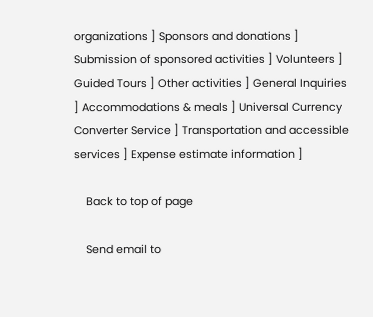organizations ] Sponsors and donations ] Submission of sponsored activities ] Volunteers ] Guided Tours ] Other activities ] General Inquiries ] Accommodations & meals ] Universal Currency Converter Service ] Transportation and accessible services ] Expense estimate information ]

    Back to top of page

    Send email to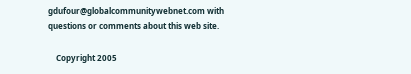gdufour@globalcommunitywebnet.com with questions or comments about this web site.

    Copyright 2005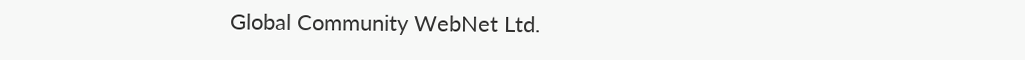Global Community WebNet Ltd.